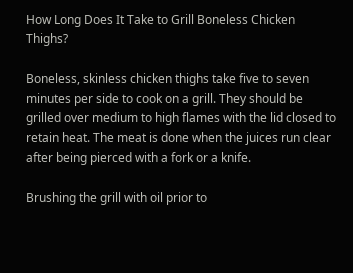How Long Does It Take to Grill Boneless Chicken Thighs?

Boneless, skinless chicken thighs take five to seven minutes per side to cook on a grill. They should be grilled over medium to high flames with the lid closed to retain heat. The meat is done when the juices run clear after being pierced with a fork or a knife.

Brushing the grill with oil prior to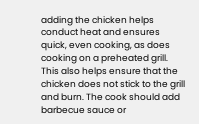adding the chicken helps conduct heat and ensures quick, even cooking, as does cooking on a preheated grill. This also helps ensure that the chicken does not stick to the grill and burn. The cook should add barbecue sauce or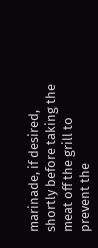marinade, if desired, shortly before taking the meat off the grill to prevent the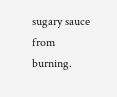sugary sauce from burning.